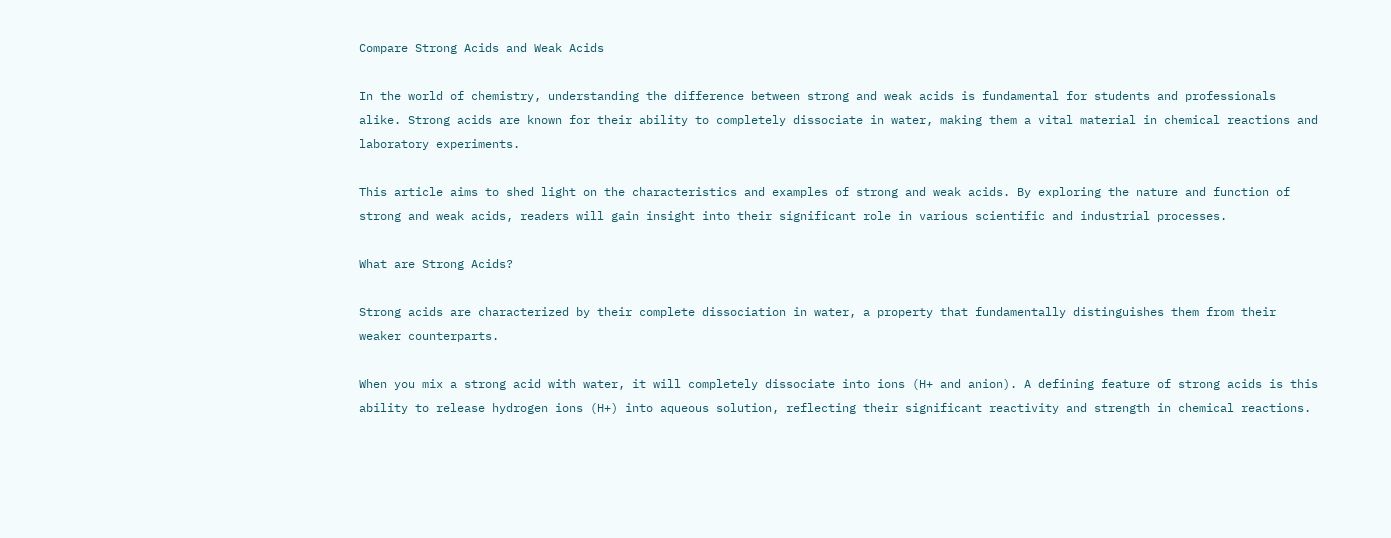Compare Strong Acids and Weak Acids

In the world of chemistry, understanding the difference between strong and weak acids is fundamental for students and professionals alike. Strong acids are known for their ability to completely dissociate in water, making them a vital material in chemical reactions and laboratory experiments.

This article aims to shed light on the characteristics and examples of strong and weak acids. By exploring the nature and function of strong and weak acids, readers will gain insight into their significant role in various scientific and industrial processes.

What are Strong Acids?

Strong acids are characterized by their complete dissociation in water, a property that fundamentally distinguishes them from their weaker counterparts.

When you mix a strong acid with water, it will completely dissociate into ions (H+ and anion). A defining feature of strong acids is this ability to release hydrogen ions (H+) into aqueous solution, reflecting their significant reactivity and strength in chemical reactions.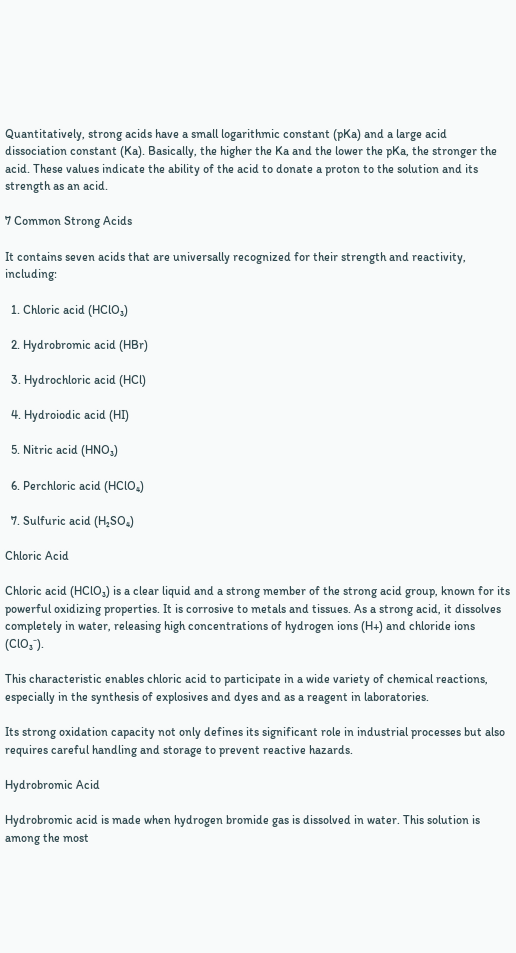Quantitatively, strong acids have a small logarithmic constant (pKa) and a large acid dissociation constant (Ka). Basically, the higher the Ka and the lower the pKa, the stronger the acid. These values indicate the ability of the acid to donate a proton to the solution and its strength as an acid.

7 Common Strong Acids

It contains seven acids that are universally recognized for their strength and reactivity, including:

  1. Chloric acid (HClO₃)

  2. Hydrobromic acid (HBr)

  3. Hydrochloric acid (HCl)

  4. Hydroiodic acid (HI)

  5. Nitric acid (HNO₃)

  6. Perchloric acid (HClO₄)

  7. Sulfuric acid (H₂SO₄)

Chloric Acid

Chloric acid (HClO₃) is a clear liquid and a strong member of the strong acid group, known for its powerful oxidizing properties. It is corrosive to metals and tissues. As a strong acid, it dissolves completely in water, releasing high concentrations of hydrogen ions (H+) and chloride ions (ClO₃⁻).

This characteristic enables chloric acid to participate in a wide variety of chemical reactions, especially in the synthesis of explosives and dyes and as a reagent in laboratories.

Its strong oxidation capacity not only defines its significant role in industrial processes but also requires careful handling and storage to prevent reactive hazards.

Hydrobromic Acid

Hydrobromic acid is made when hydrogen bromide gas is dissolved in water. This solution is among the most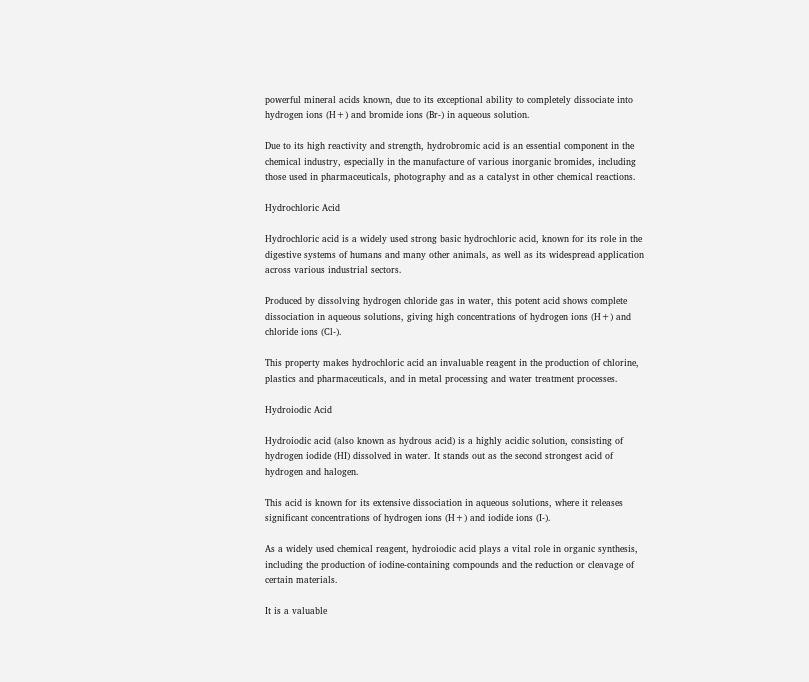powerful mineral acids known, due to its exceptional ability to completely dissociate into hydrogen ions (H+) and bromide ions (Br-) in aqueous solution.

Due to its high reactivity and strength, hydrobromic acid is an essential component in the chemical industry, especially in the manufacture of various inorganic bromides, including those used in pharmaceuticals, photography and as a catalyst in other chemical reactions.

Hydrochloric Acid

Hydrochloric acid is a widely used strong basic hydrochloric acid, known for its role in the digestive systems of humans and many other animals, as well as its widespread application across various industrial sectors.

Produced by dissolving hydrogen chloride gas in water, this potent acid shows complete dissociation in aqueous solutions, giving high concentrations of hydrogen ions (H+) and chloride ions (Cl-).

This property makes hydrochloric acid an invaluable reagent in the production of chlorine, plastics and pharmaceuticals, and in metal processing and water treatment processes.

Hydroiodic Acid

Hydroiodic acid (also known as hydrous acid) is a highly acidic solution, consisting of hydrogen iodide (HI) dissolved in water. It stands out as the second strongest acid of hydrogen and halogen.

This acid is known for its extensive dissociation in aqueous solutions, where it releases significant concentrations of hydrogen ions (H+) and iodide ions (I-).

As a widely used chemical reagent, hydroiodic acid plays a vital role in organic synthesis, including the production of iodine-containing compounds and the reduction or cleavage of certain materials.

It is a valuable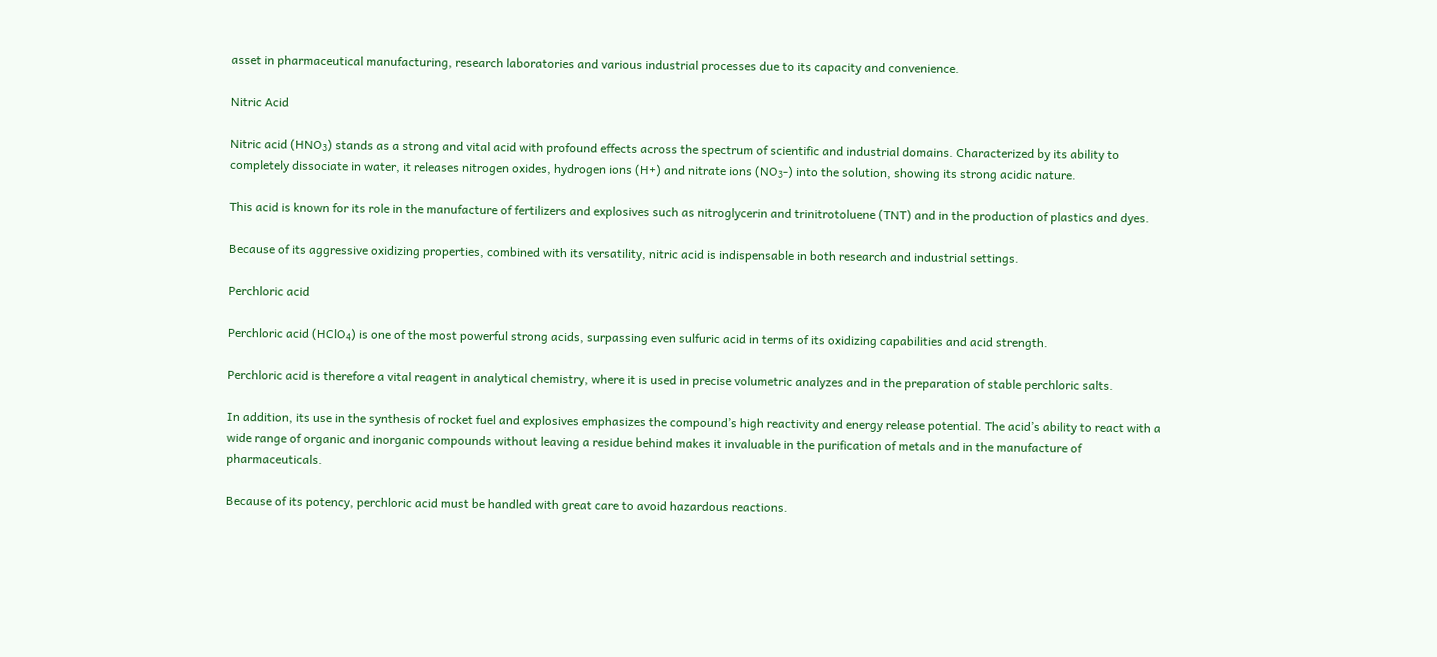asset in pharmaceutical manufacturing, research laboratories and various industrial processes due to its capacity and convenience.

Nitric Acid

Nitric acid (HNO₃) stands as a strong and vital acid with profound effects across the spectrum of scientific and industrial domains. Characterized by its ability to completely dissociate in water, it releases nitrogen oxides, hydrogen ions (H+) and nitrate ions (NO₃-) into the solution, showing its strong acidic nature.

This acid is known for its role in the manufacture of fertilizers and explosives such as nitroglycerin and trinitrotoluene (TNT) and in the production of plastics and dyes.

Because of its aggressive oxidizing properties, combined with its versatility, nitric acid is indispensable in both research and industrial settings.

Perchloric acid

Perchloric acid (HClO₄) is one of the most powerful strong acids, surpassing even sulfuric acid in terms of its oxidizing capabilities and acid strength.

Perchloric acid is therefore a vital reagent in analytical chemistry, where it is used in precise volumetric analyzes and in the preparation of stable perchloric salts.

In addition, its use in the synthesis of rocket fuel and explosives emphasizes the compound’s high reactivity and energy release potential. The acid’s ability to react with a wide range of organic and inorganic compounds without leaving a residue behind makes it invaluable in the purification of metals and in the manufacture of pharmaceuticals.

Because of its potency, perchloric acid must be handled with great care to avoid hazardous reactions.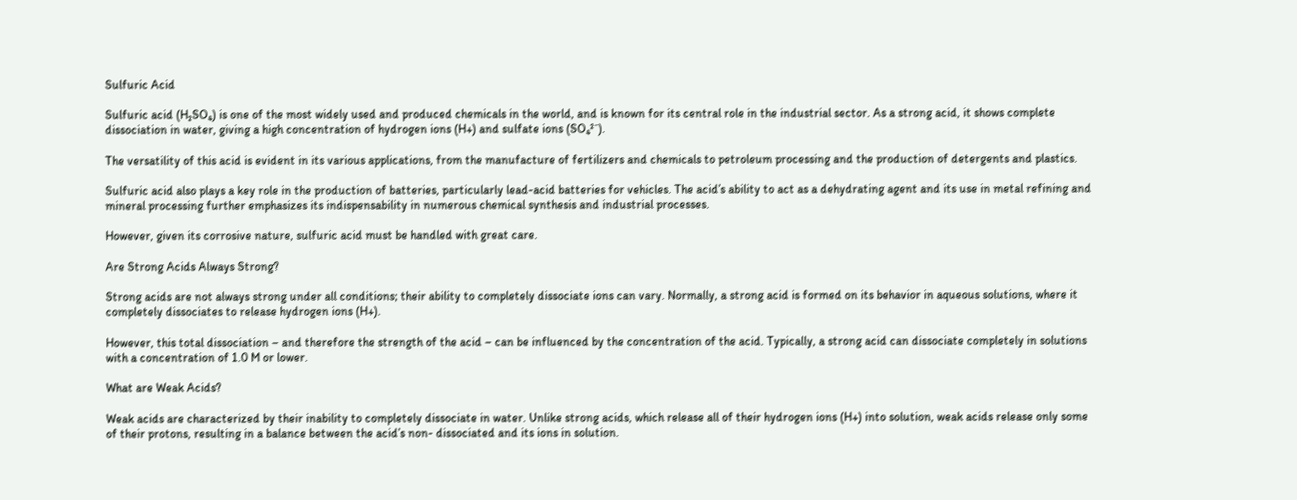Sulfuric Acid

Sulfuric acid (H₂SO₄) is one of the most widely used and produced chemicals in the world, and is known for its central role in the industrial sector. As a strong acid, it shows complete dissociation in water, giving a high concentration of hydrogen ions (H+) and sulfate ions (SO₄²⁻).

The versatility of this acid is evident in its various applications, from the manufacture of fertilizers and chemicals to petroleum processing and the production of detergents and plastics.

Sulfuric acid also plays a key role in the production of batteries, particularly lead-acid batteries for vehicles. The acid’s ability to act as a dehydrating agent and its use in metal refining and mineral processing further emphasizes its indispensability in numerous chemical synthesis and industrial processes.

However, given its corrosive nature, sulfuric acid must be handled with great care.

Are Strong Acids Always Strong?

Strong acids are not always strong under all conditions; their ability to completely dissociate ions can vary. Normally, a strong acid is formed on its behavior in aqueous solutions, where it completely dissociates to release hydrogen ions (H+).

However, this total dissociation – and therefore the strength of the acid – can be influenced by the concentration of the acid. Typically, a strong acid can dissociate completely in solutions with a concentration of 1.0 M or lower.

What are Weak Acids?

Weak acids are characterized by their inability to completely dissociate in water. Unlike strong acids, which release all of their hydrogen ions (H+) into solution, weak acids release only some of their protons, resulting in a balance between the acid’s non- dissociated and its ions in solution.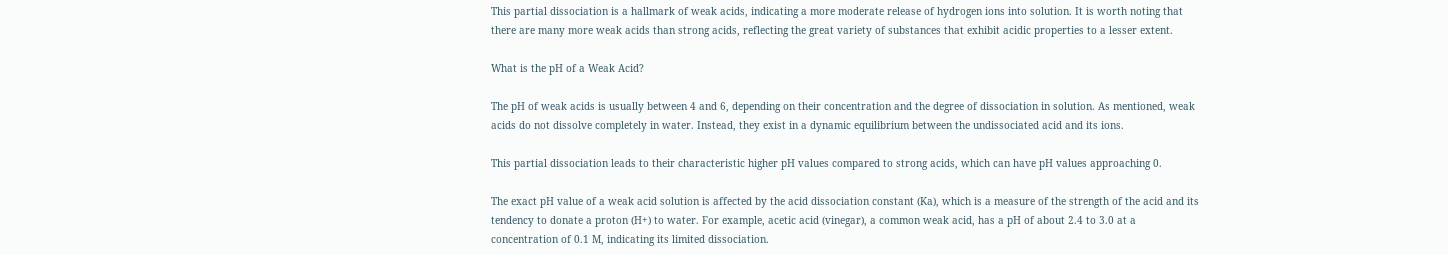This partial dissociation is a hallmark of weak acids, indicating a more moderate release of hydrogen ions into solution. It is worth noting that there are many more weak acids than strong acids, reflecting the great variety of substances that exhibit acidic properties to a lesser extent.

What is the pH of a Weak Acid?

The pH of weak acids is usually between 4 and 6, depending on their concentration and the degree of dissociation in solution. As mentioned, weak acids do not dissolve completely in water. Instead, they exist in a dynamic equilibrium between the undissociated acid and its ions.

This partial dissociation leads to their characteristic higher pH values compared to strong acids, which can have pH values approaching 0.

The exact pH value of a weak acid solution is affected by the acid dissociation constant (Ka), which is a measure of the strength of the acid and its tendency to donate a proton (H+) to water. For example, acetic acid (vinegar), a common weak acid, has a pH of about 2.4 to 3.0 at a concentration of 0.1 M, indicating its limited dissociation.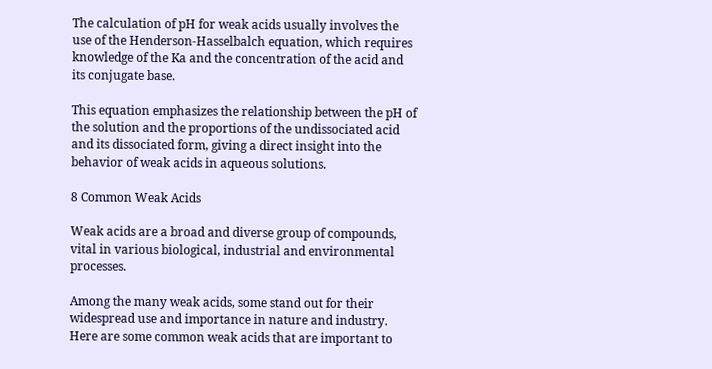The calculation of pH for weak acids usually involves the use of the Henderson-Hasselbalch equation, which requires knowledge of the Ka and the concentration of the acid and its conjugate base.

This equation emphasizes the relationship between the pH of the solution and the proportions of the undissociated acid and its dissociated form, giving a direct insight into the behavior of weak acids in aqueous solutions.

8 Common Weak Acids

Weak acids are a broad and diverse group of compounds, vital in various biological, industrial and environmental processes.

Among the many weak acids, some stand out for their widespread use and importance in nature and industry. Here are some common weak acids that are important to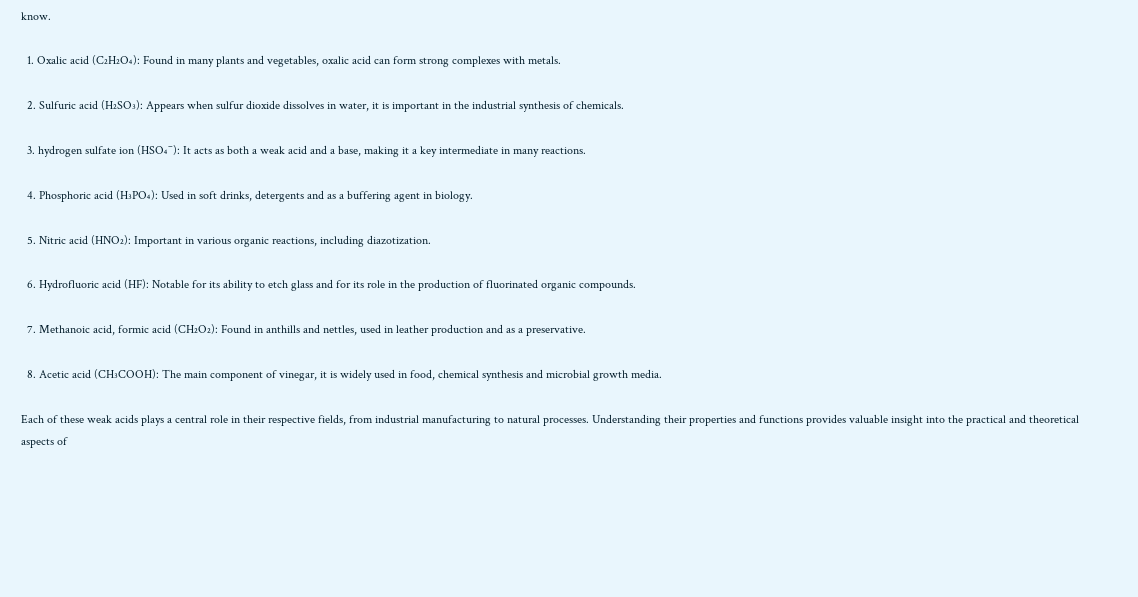know.

  1. Oxalic acid (C₂H₂O₄): Found in many plants and vegetables, oxalic acid can form strong complexes with metals.

  2. Sulfuric acid (H₂SO₃): Appears when sulfur dioxide dissolves in water, it is important in the industrial synthesis of chemicals.

  3. hydrogen sulfate ion (HSO₄⁻): It acts as both a weak acid and a base, making it a key intermediate in many reactions.

  4. Phosphoric acid (H₃PO₄): Used in soft drinks, detergents and as a buffering agent in biology.

  5. Nitric acid (HNO₂): Important in various organic reactions, including diazotization.

  6. Hydrofluoric acid (HF): Notable for its ability to etch glass and for its role in the production of fluorinated organic compounds.

  7. Methanoic acid, formic acid (CH₂O₂): Found in anthills and nettles, used in leather production and as a preservative.

  8. Acetic acid (CH₃COOH): The main component of vinegar, it is widely used in food, chemical synthesis and microbial growth media.

Each of these weak acids plays a central role in their respective fields, from industrial manufacturing to natural processes. Understanding their properties and functions provides valuable insight into the practical and theoretical aspects of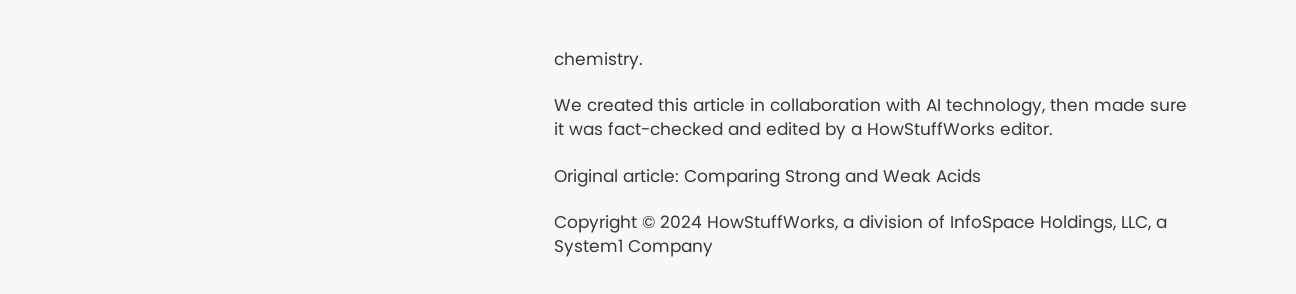chemistry.

We created this article in collaboration with AI technology, then made sure it was fact-checked and edited by a HowStuffWorks editor.

Original article: Comparing Strong and Weak Acids

Copyright © 2024 HowStuffWorks, a division of InfoSpace Holdings, LLC, a System1 Company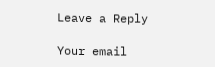Leave a Reply

Your email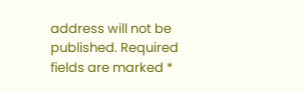address will not be published. Required fields are marked *